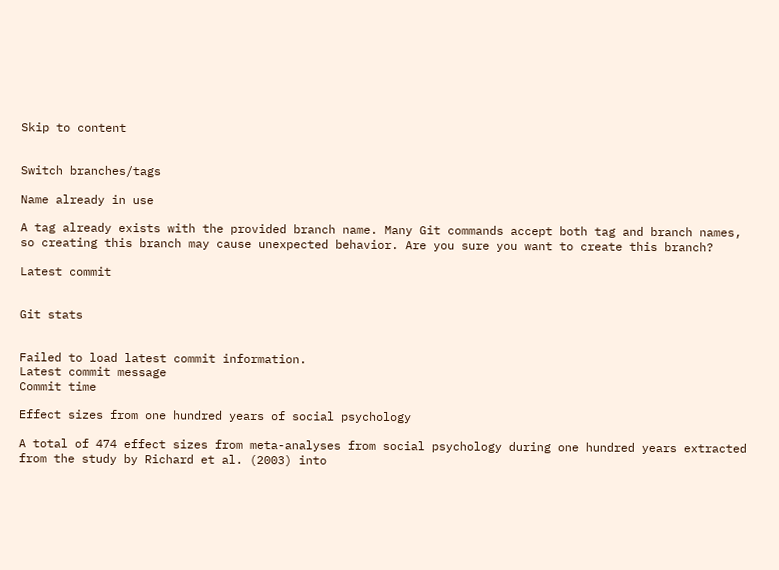Skip to content


Switch branches/tags

Name already in use

A tag already exists with the provided branch name. Many Git commands accept both tag and branch names, so creating this branch may cause unexpected behavior. Are you sure you want to create this branch?

Latest commit


Git stats


Failed to load latest commit information.
Latest commit message
Commit time

Effect sizes from one hundred years of social psychology

A total of 474 effect sizes from meta-analyses from social psychology during one hundred years extracted from the study by Richard et al. (2003) into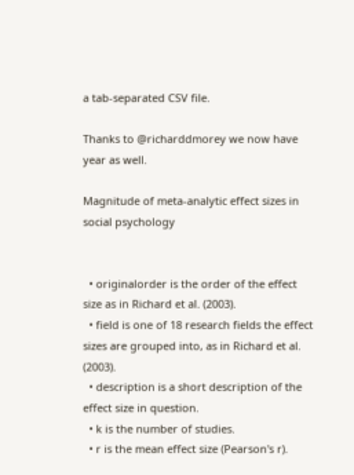a tab-separated CSV file.

Thanks to @richarddmorey we now have year as well.

Magnitude of meta-analytic effect sizes in social psychology


  • originalorder is the order of the effect size as in Richard et al. (2003).
  • field is one of 18 research fields the effect sizes are grouped into, as in Richard et al. (2003).
  • description is a short description of the effect size in question.
  • k is the number of studies.
  • r is the mean effect size (Pearson's r).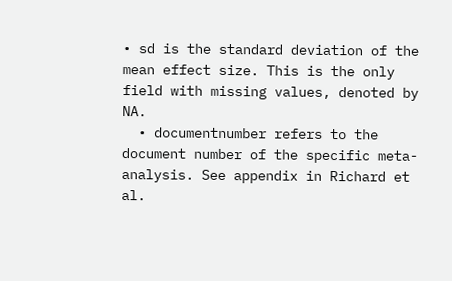• sd is the standard deviation of the mean effect size. This is the only field with missing values, denoted by NA.
  • documentnumber refers to the document number of the specific meta-analysis. See appendix in Richard et al.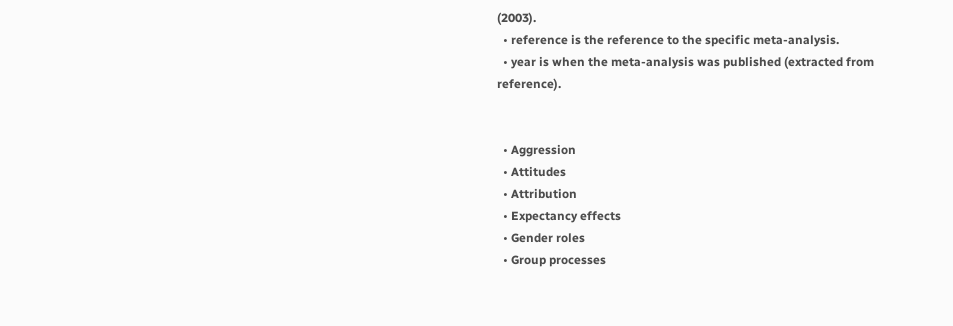(2003).
  • reference is the reference to the specific meta-analysis.
  • year is when the meta-analysis was published (extracted from reference).


  • Aggression
  • Attitudes
  • Attribution
  • Expectancy effects
  • Gender roles
  • Group processes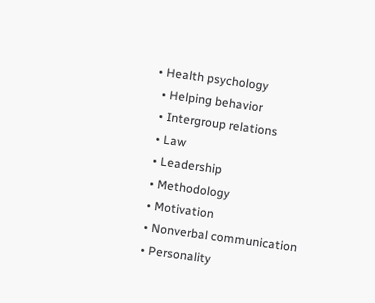• Health psychology
  • Helping behavior
  • Intergroup relations
  • Law
  • Leadership
  • Methodology
  • Motivation
  • Nonverbal communication
  • Personality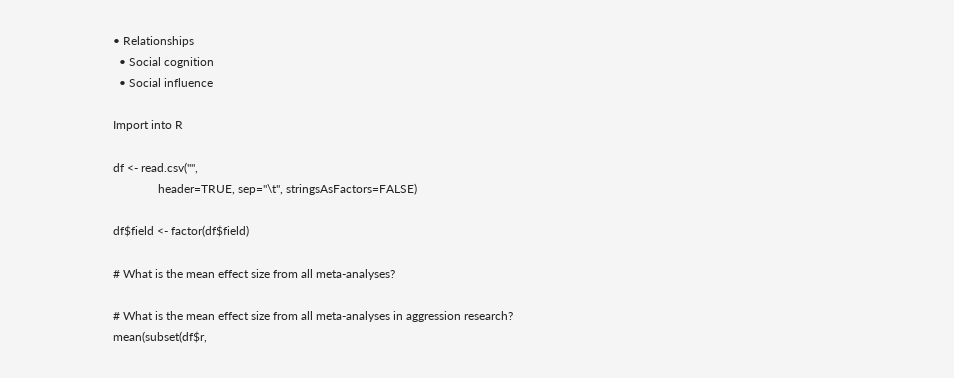• Relationships
  • Social cognition
  • Social influence

Import into R

df <- read.csv("",
               header=TRUE, sep="\t", stringsAsFactors=FALSE)

df$field <- factor(df$field)

# What is the mean effect size from all meta-analyses?

# What is the mean effect size from all meta-analyses in aggression research?
mean(subset(df$r,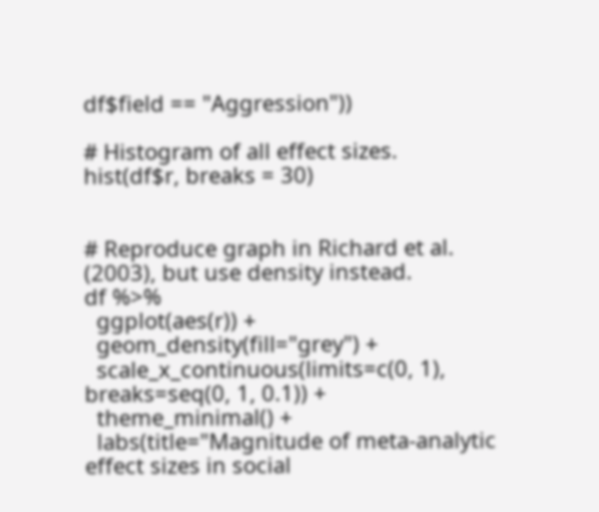df$field == "Aggression"))

# Histogram of all effect sizes.
hist(df$r, breaks = 30)


# Reproduce graph in Richard et al. (2003), but use density instead.
df %>%
  ggplot(aes(r)) +
  geom_density(fill="grey") +
  scale_x_continuous(limits=c(0, 1), breaks=seq(0, 1, 0.1)) +
  theme_minimal() +
  labs(title="Magnitude of meta-analytic effect sizes in social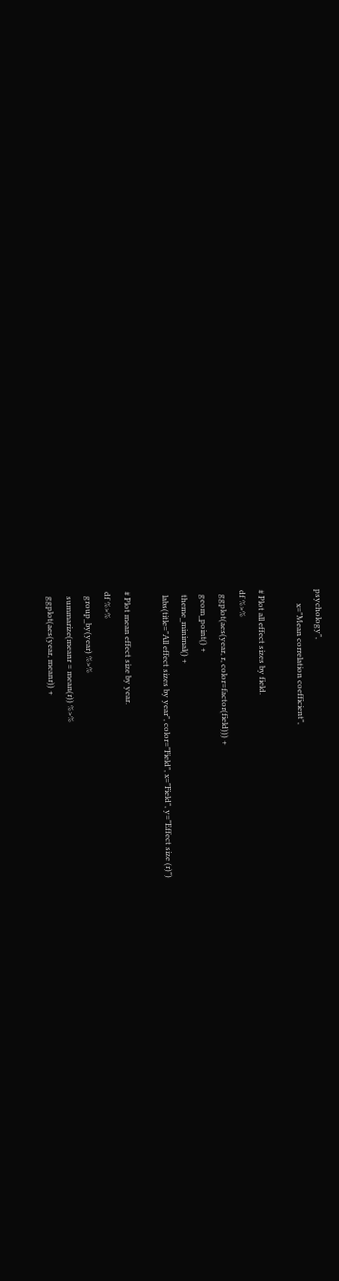psychology",
       x="Mean correlation coefficient",

# Plot all effect sizes by field.
df %>%
  ggplot(aes(year, r, color=factor(field))) +
  geom_point() +
  theme_minimal() +
  labs(title="All effect sizes by year", color="Field", x="Field", y="Effect size (r)")

# Plot mean effect size by year.
df %>%
  group_by(year) %>%
  summarize(meanr = mean(r)) %>%
  ggplot(aes(year, meanr)) +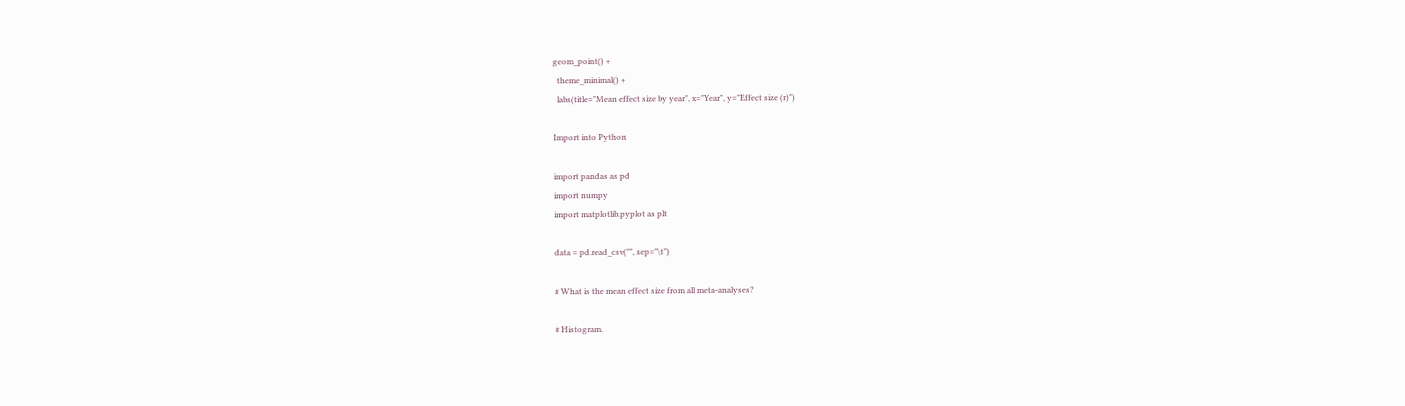geom_point() +
  theme_minimal() +
  labs(title="Mean effect size by year", x="Year", y="Effect size (r)")

Import into Python

import pandas as pd
import numpy
import matplotlib.pyplot as plt

data = pd.read_csv("", sep="\t")

# What is the mean effect size from all meta-analyses?

# Histogram.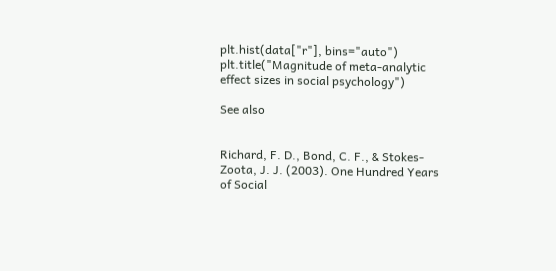plt.hist(data["r"], bins="auto")
plt.title("Magnitude of meta-analytic effect sizes in social psychology")

See also


Richard, F. D., Bond, C. F., & Stokes-Zoota, J. J. (2003). One Hundred Years of Social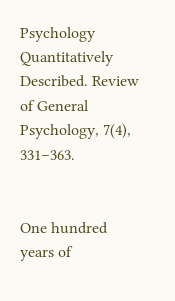Psychology Quantitatively Described. Review of General Psychology, 7(4), 331–363.


One hundred years of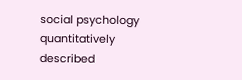social psychology quantitatively described